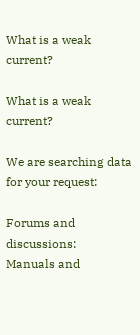What is a weak current?

What is a weak current?

We are searching data for your request:

Forums and discussions:
Manuals and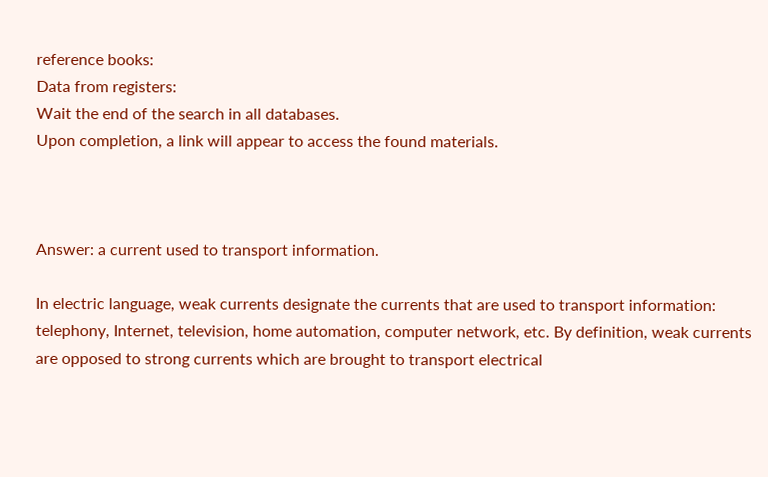reference books:
Data from registers:
Wait the end of the search in all databases.
Upon completion, a link will appear to access the found materials.



Answer: a current used to transport information.

In electric language, weak currents designate the currents that are used to transport information: telephony, Internet, television, home automation, computer network, etc. By definition, weak currents are opposed to strong currents which are brought to transport electrical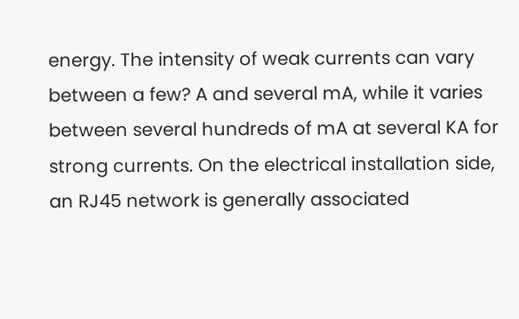energy. The intensity of weak currents can vary between a few? A and several mA, while it varies between several hundreds of mA at several KA for strong currents. On the electrical installation side, an RJ45 network is generally associated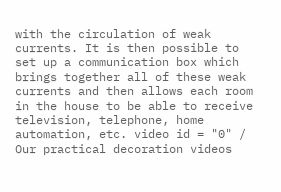with the circulation of weak currents. It is then possible to set up a communication box which brings together all of these weak currents and then allows each room in the house to be able to receive television, telephone, home automation, etc. video id = "0" / Our practical decoration videos